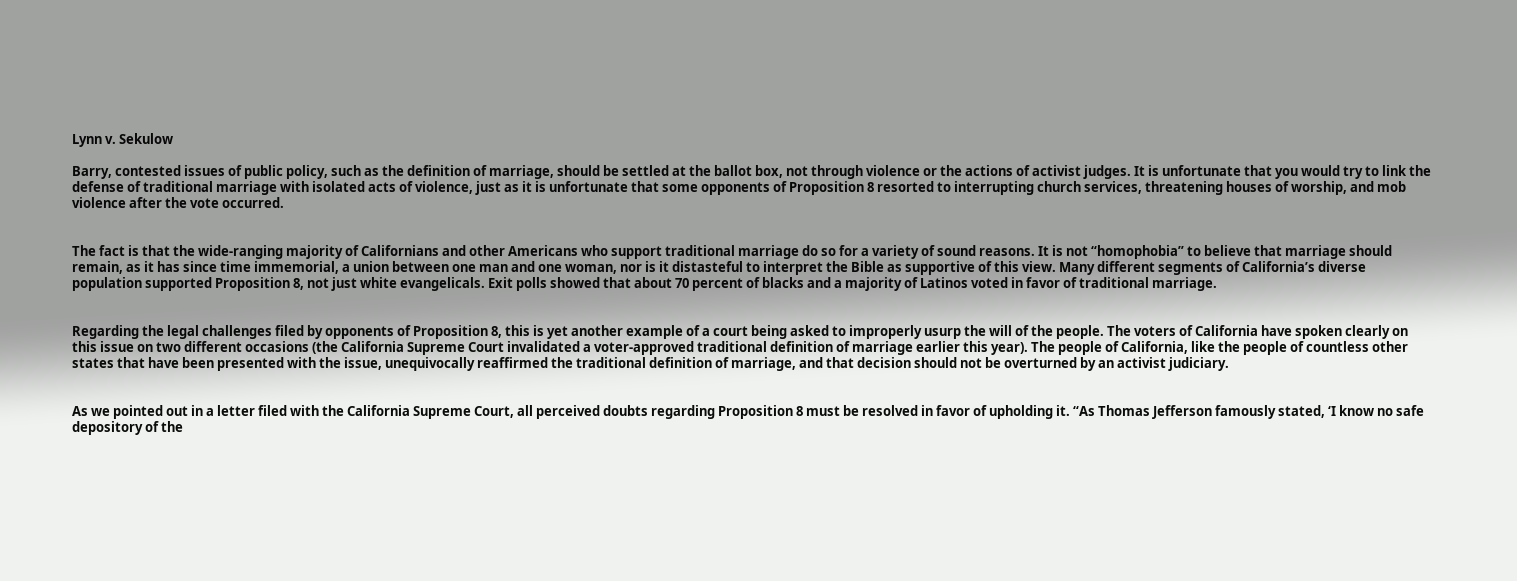Lynn v. Sekulow

Barry, contested issues of public policy, such as the definition of marriage, should be settled at the ballot box, not through violence or the actions of activist judges. It is unfortunate that you would try to link the defense of traditional marriage with isolated acts of violence, just as it is unfortunate that some opponents of Proposition 8 resorted to interrupting church services, threatening houses of worship, and mob violence after the vote occurred.


The fact is that the wide-ranging majority of Californians and other Americans who support traditional marriage do so for a variety of sound reasons. It is not “homophobia” to believe that marriage should remain, as it has since time immemorial, a union between one man and one woman, nor is it distasteful to interpret the Bible as supportive of this view. Many different segments of California’s diverse population supported Proposition 8, not just white evangelicals. Exit polls showed that about 70 percent of blacks and a majority of Latinos voted in favor of traditional marriage.


Regarding the legal challenges filed by opponents of Proposition 8, this is yet another example of a court being asked to improperly usurp the will of the people. The voters of California have spoken clearly on this issue on two different occasions (the California Supreme Court invalidated a voter-approved traditional definition of marriage earlier this year). The people of California, like the people of countless other states that have been presented with the issue, unequivocally reaffirmed the traditional definition of marriage, and that decision should not be overturned by an activist judiciary.


As we pointed out in a letter filed with the California Supreme Court, all perceived doubts regarding Proposition 8 must be resolved in favor of upholding it. “As Thomas Jefferson famously stated, ‘I know no safe depository of the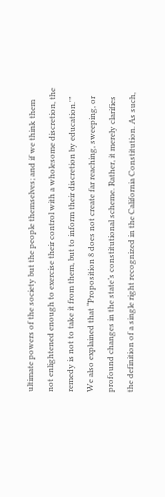ultimate powers of the society but the people themselves; and if we think them not enlightened enough to exercise their control with a wholesome discretion, the remedy is not to take it from them, but to inform their discretion by education.'” We also explained that “Proposition 8 does not create far reaching, sweeping, or profound changes in the state’s constitutional scheme. Rather, it merely clarifies the definition of a single right recognized in the California Constitution. As such,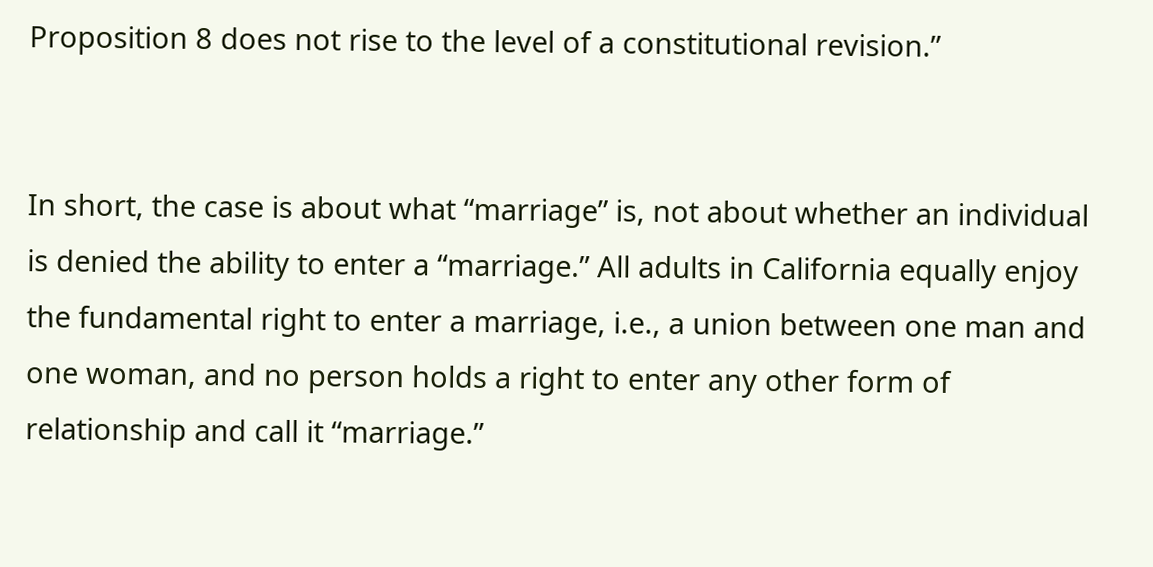Proposition 8 does not rise to the level of a constitutional revision.”


In short, the case is about what “marriage” is, not about whether an individual is denied the ability to enter a “marriage.” All adults in California equally enjoy the fundamental right to enter a marriage, i.e., a union between one man and one woman, and no person holds a right to enter any other form of relationship and call it “marriage.”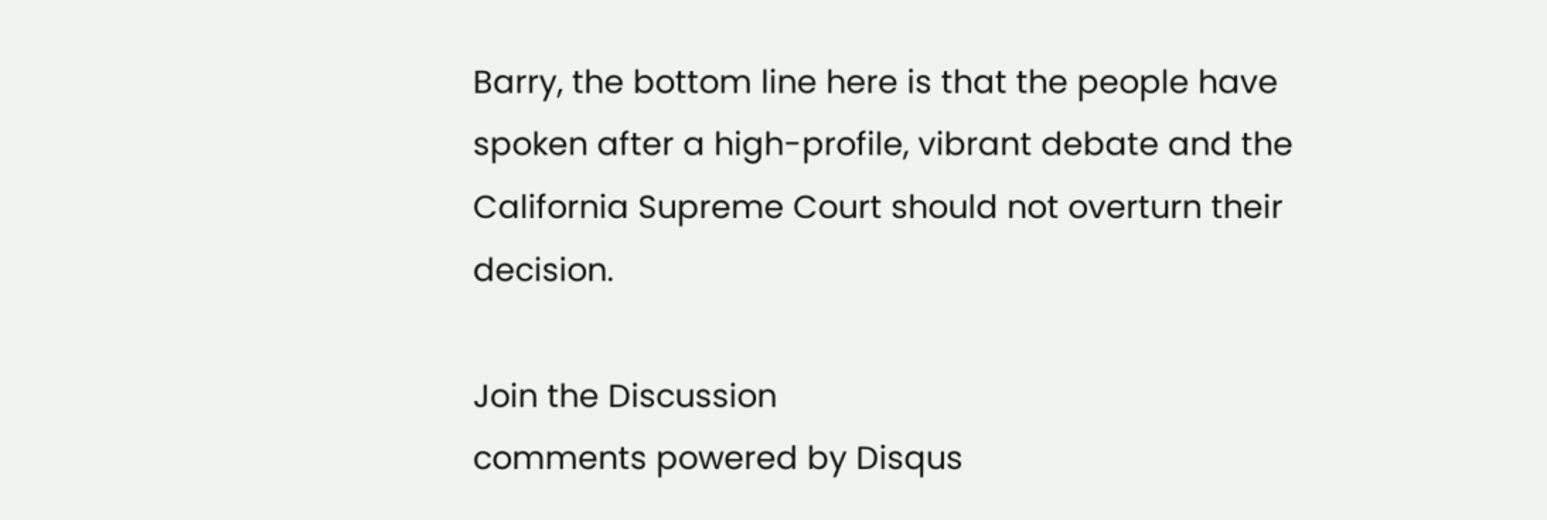Barry, the bottom line here is that the people have spoken after a high-profile, vibrant debate and the California Supreme Court should not overturn their decision.

Join the Discussion
comments powered by Disqus